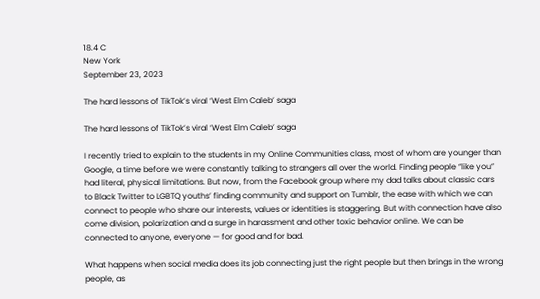18.4 C
New York
September 23, 2023

The hard lessons of TikTok’s viral ‘West Elm Caleb’ saga

The hard lessons of TikTok’s viral ‘West Elm Caleb’ saga

I recently tried to explain to the students in my Online Communities class, most of whom are younger than Google, a time before we were constantly talking to strangers all over the world. Finding people “like you” had literal, physical limitations. But now, from the Facebook group where my dad talks about classic cars to Black Twitter to LGBTQ youths’ finding community and support on Tumblr, the ease with which we can connect to people who share our interests, values or identities is staggering. But with connection have also come division, polarization and a surge in harassment and other toxic behavior online. We can be connected to anyone, everyone — for good and for bad.

What happens when social media does its job connecting just the right people but then brings in the wrong people, as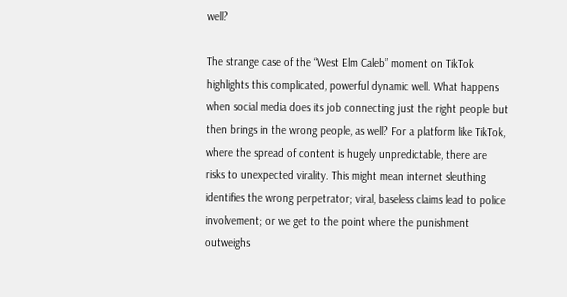well?

The strange case of the “West Elm Caleb” moment on TikTok highlights this complicated, powerful dynamic well. What happens when social media does its job connecting just the right people but then brings in the wrong people, as well? For a platform like TikTok, where the spread of content is hugely unpredictable, there are risks to unexpected virality. This might mean internet sleuthing identifies the wrong perpetrator; viral, baseless claims lead to police involvement; or we get to the point where the punishment outweighs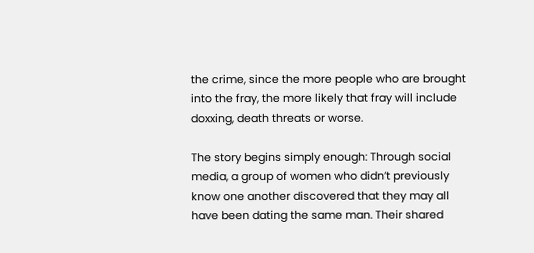the crime, since the more people who are brought into the fray, the more likely that fray will include doxxing, death threats or worse.

The story begins simply enough: Through social media, a group of women who didn’t previously know one another discovered that they may all have been dating the same man. Their shared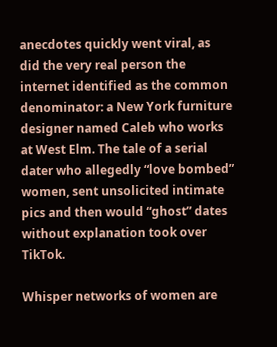anecdotes quickly went viral, as did the very real person the internet identified as the common denominator: a New York furniture designer named Caleb who works at West Elm. The tale of a serial dater who allegedly “love bombed” women, sent unsolicited intimate pics and then would “ghost” dates without explanation took over TikTok.

Whisper networks of women are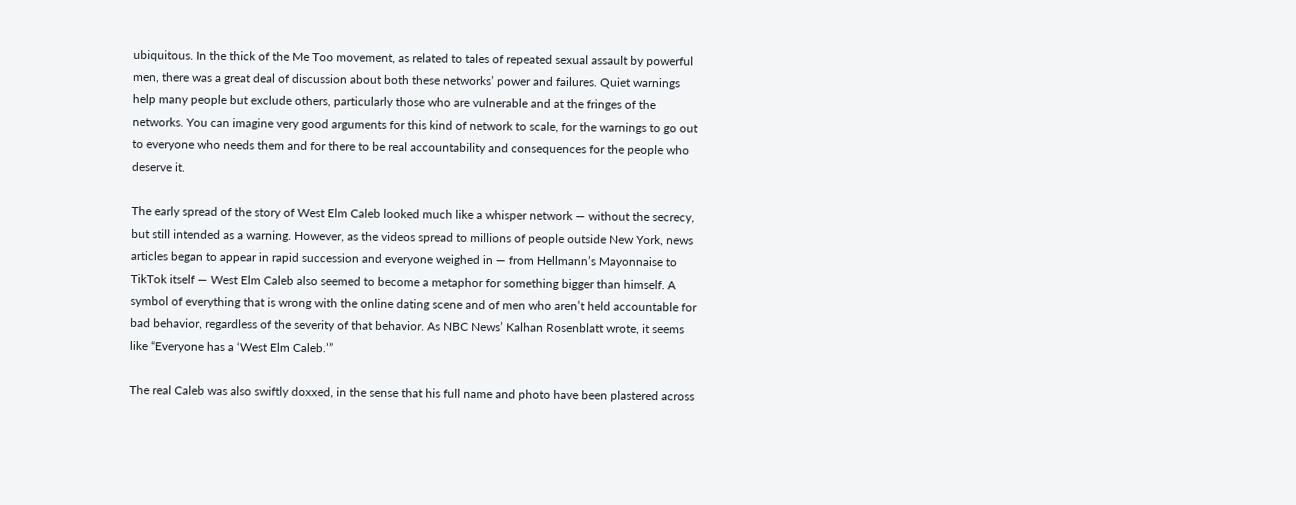ubiquitous. In the thick of the Me Too movement, as related to tales of repeated sexual assault by powerful men, there was a great deal of discussion about both these networks’ power and failures. Quiet warnings help many people but exclude others, particularly those who are vulnerable and at the fringes of the networks. You can imagine very good arguments for this kind of network to scale, for the warnings to go out to everyone who needs them and for there to be real accountability and consequences for the people who deserve it.

The early spread of the story of West Elm Caleb looked much like a whisper network — without the secrecy, but still intended as a warning. However, as the videos spread to millions of people outside New York, news articles began to appear in rapid succession and everyone weighed in — from Hellmann’s Mayonnaise to TikTok itself — West Elm Caleb also seemed to become a metaphor for something bigger than himself. A symbol of everything that is wrong with the online dating scene and of men who aren’t held accountable for bad behavior, regardless of the severity of that behavior. As NBC News’ Kalhan Rosenblatt wrote, it seems like “Everyone has a ‘West Elm Caleb.’”

The real Caleb was also swiftly doxxed, in the sense that his full name and photo have been plastered across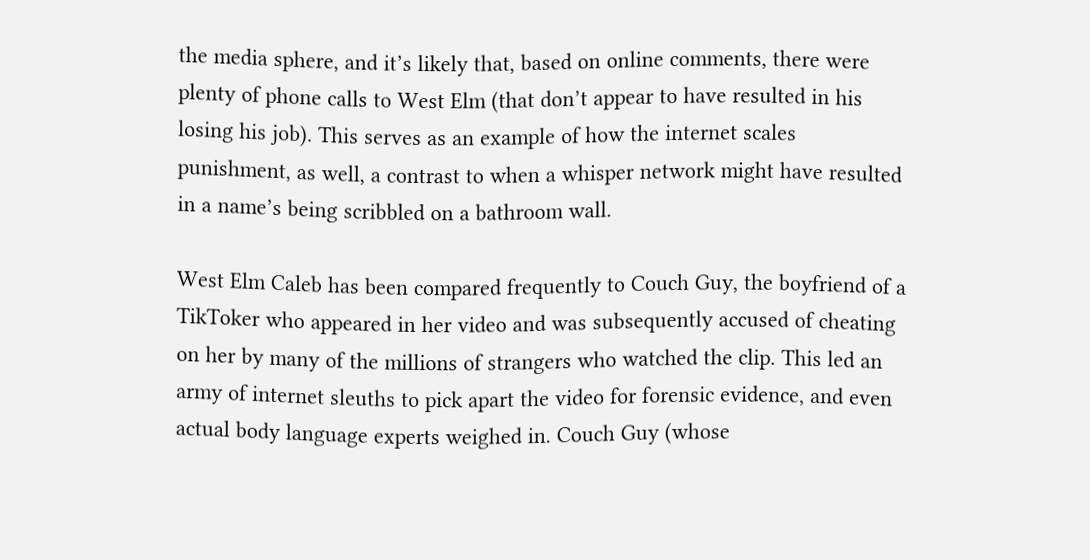the media sphere, and it’s likely that, based on online comments, there were plenty of phone calls to West Elm (that don’t appear to have resulted in his losing his job). This serves as an example of how the internet scales punishment, as well, a contrast to when a whisper network might have resulted in a name’s being scribbled on a bathroom wall.

West Elm Caleb has been compared frequently to Couch Guy, the boyfriend of a TikToker who appeared in her video and was subsequently accused of cheating on her by many of the millions of strangers who watched the clip. This led an army of internet sleuths to pick apart the video for forensic evidence, and even actual body language experts weighed in. Couch Guy (whose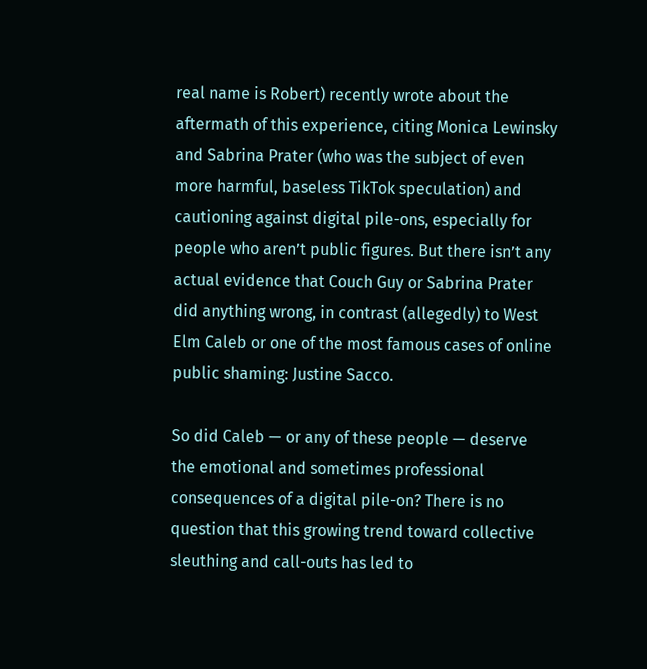real name is Robert) recently wrote about the aftermath of this experience, citing Monica Lewinsky and Sabrina Prater (who was the subject of even more harmful, baseless TikTok speculation) and cautioning against digital pile-ons, especially for people who aren’t public figures. But there isn’t any actual evidence that Couch Guy or Sabrina Prater did anything wrong, in contrast (allegedly) to West Elm Caleb or one of the most famous cases of online public shaming: Justine Sacco.

So did Caleb — or any of these people — deserve the emotional and sometimes professional consequences of a digital pile-on? There is no question that this growing trend toward collective sleuthing and call-outs has led to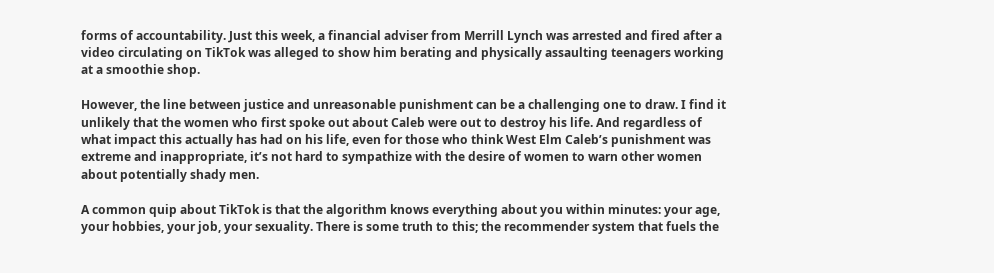forms of accountability. Just this week, a financial adviser from Merrill Lynch was arrested and fired after a video circulating on TikTok was alleged to show him berating and physically assaulting teenagers working at a smoothie shop.

However, the line between justice and unreasonable punishment can be a challenging one to draw. I find it unlikely that the women who first spoke out about Caleb were out to destroy his life. And regardless of what impact this actually has had on his life, even for those who think West Elm Caleb’s punishment was extreme and inappropriate, it’s not hard to sympathize with the desire of women to warn other women about potentially shady men.

A common quip about TikTok is that the algorithm knows everything about you within minutes: your age, your hobbies, your job, your sexuality. There is some truth to this; the recommender system that fuels the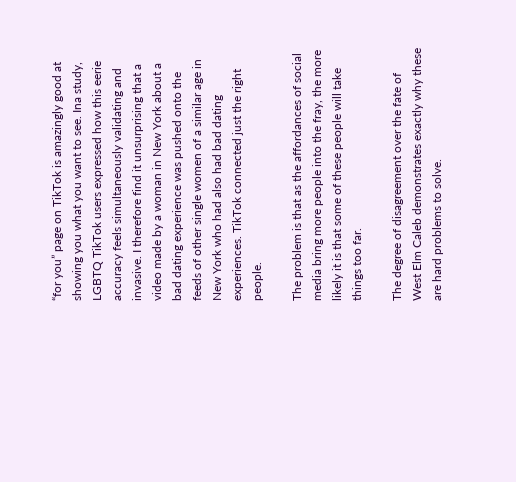“for you” page on TikTok is amazingly good at showing you what you want to see. Ina study, LGBTQ TikTok users expressed how this eerie accuracy feels simultaneously validating and invasive. I therefore find it unsurprising that a video made by a woman in New York about a bad dating experience was pushed onto the feeds of other single women of a similar age in New York who had also had bad dating experiences. TikTok connected just the right people.

The problem is that as the affordances of social media bring more people into the fray, the more likely it is that some of these people will take things too far.

The degree of disagreement over the fate of West Elm Caleb demonstrates exactly why these are hard problems to solve.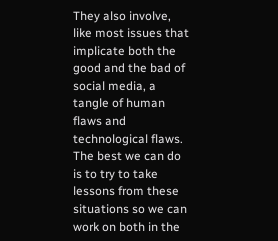They also involve, like most issues that implicate both the good and the bad of social media, a tangle of human flaws and technological flaws. The best we can do is to try to take lessons from these situations so we can work on both in the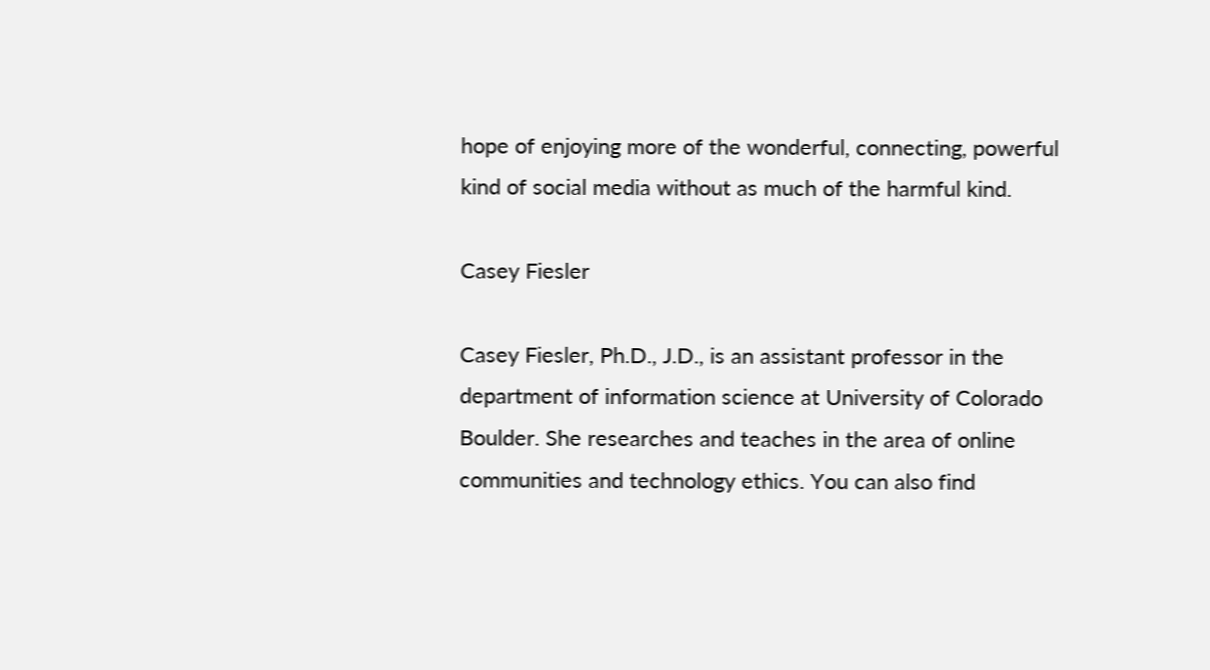hope of enjoying more of the wonderful, connecting, powerful kind of social media without as much of the harmful kind.

Casey Fiesler

Casey Fiesler, Ph.D., J.D., is an assistant professor in the department of information science at University of Colorado Boulder. She researches and teaches in the area of online communities and technology ethics. You can also find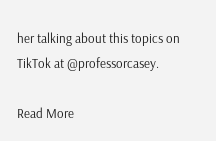her talking about this topics on TikTok at @professorcasey.

Read More